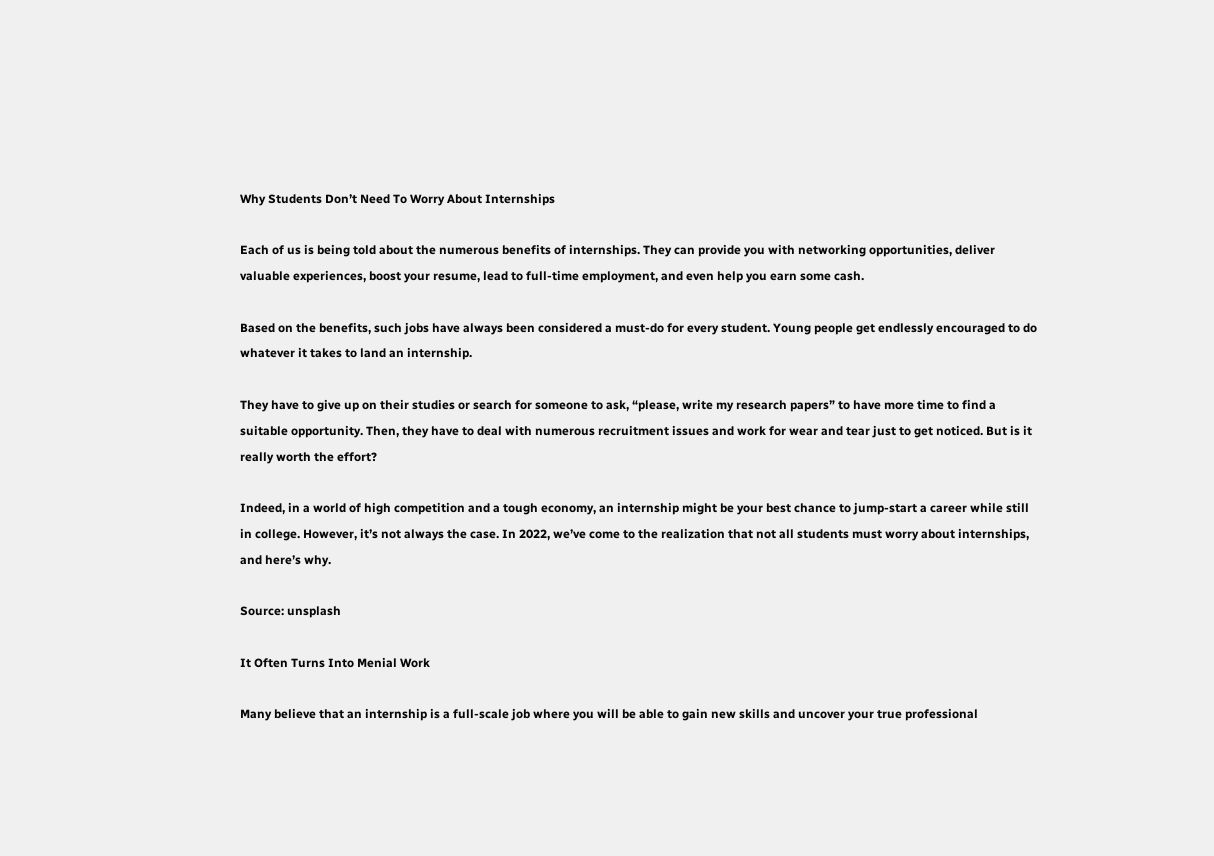Why Students Don’t Need To Worry About Internships

Each of us is being told about the numerous benefits of internships. They can provide you with networking opportunities, deliver valuable experiences, boost your resume, lead to full-time employment, and even help you earn some cash.

Based on the benefits, such jobs have always been considered a must-do for every student. Young people get endlessly encouraged to do whatever it takes to land an internship.

They have to give up on their studies or search for someone to ask, “please, write my research papers” to have more time to find a suitable opportunity. Then, they have to deal with numerous recruitment issues and work for wear and tear just to get noticed. But is it really worth the effort?

Indeed, in a world of high competition and a tough economy, an internship might be your best chance to jump-start a career while still in college. However, it’s not always the case. In 2022, we’ve come to the realization that not all students must worry about internships, and here’s why.

Source: unsplash

It Often Turns Into Menial Work

Many believe that an internship is a full-scale job where you will be able to gain new skills and uncover your true professional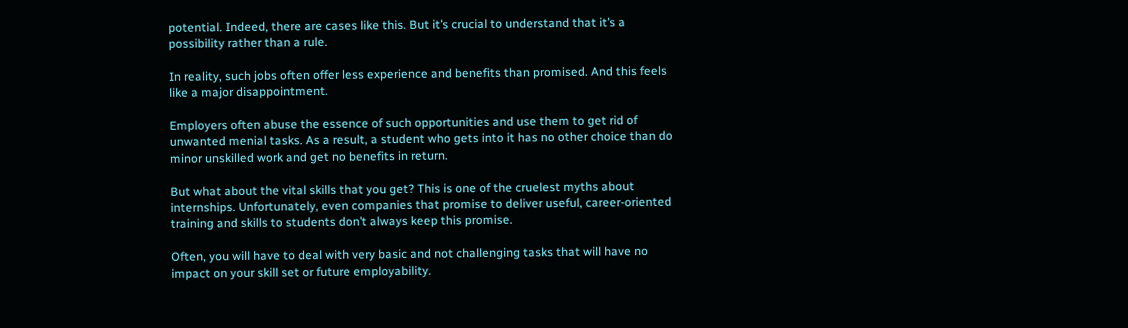potential. Indeed, there are cases like this. But it’s crucial to understand that it’s a possibility rather than a rule.

In reality, such jobs often offer less experience and benefits than promised. And this feels like a major disappointment.

Employers often abuse the essence of such opportunities and use them to get rid of unwanted menial tasks. As a result, a student who gets into it has no other choice than do minor unskilled work and get no benefits in return.

But what about the vital skills that you get? This is one of the cruelest myths about internships. Unfortunately, even companies that promise to deliver useful, career-oriented training and skills to students don’t always keep this promise.

Often, you will have to deal with very basic and not challenging tasks that will have no impact on your skill set or future employability.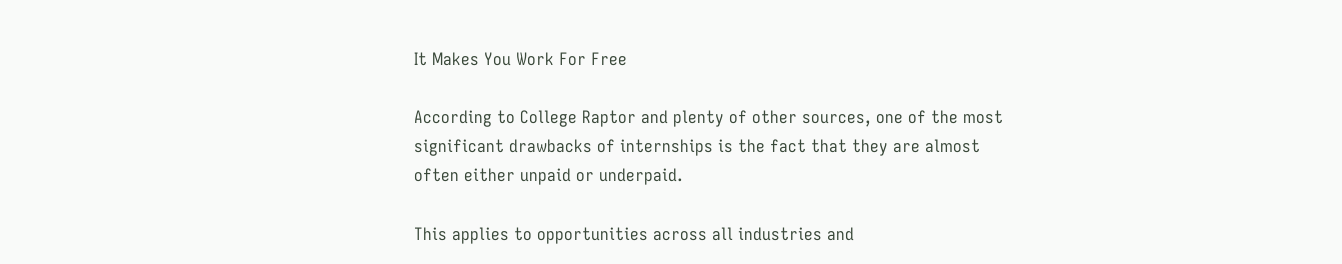It Makes You Work For Free

According to College Raptor and plenty of other sources, one of the most significant drawbacks of internships is the fact that they are almost often either unpaid or underpaid.

This applies to opportunities across all industries and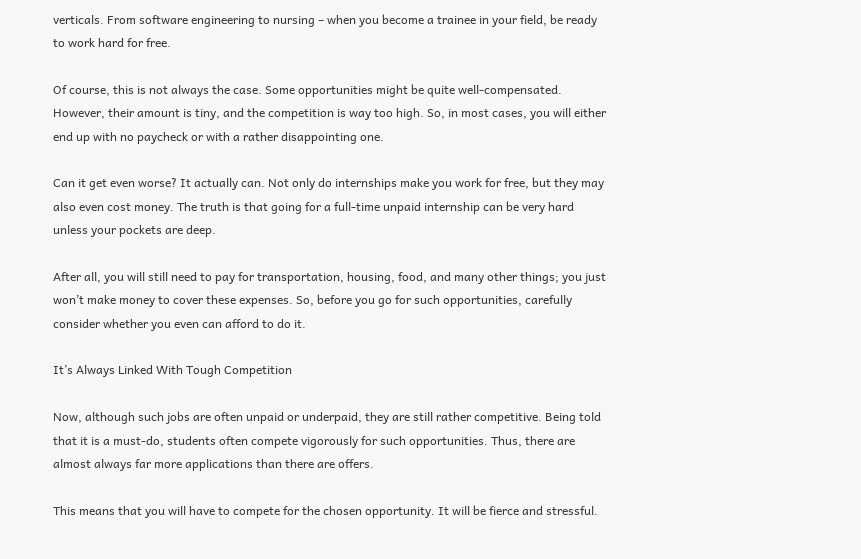verticals. From software engineering to nursing – when you become a trainee in your field, be ready to work hard for free.

Of course, this is not always the case. Some opportunities might be quite well-compensated. However, their amount is tiny, and the competition is way too high. So, in most cases, you will either end up with no paycheck or with a rather disappointing one.

Can it get even worse? It actually can. Not only do internships make you work for free, but they may also even cost money. The truth is that going for a full-time unpaid internship can be very hard unless your pockets are deep.

After all, you will still need to pay for transportation, housing, food, and many other things; you just won’t make money to cover these expenses. So, before you go for such opportunities, carefully consider whether you even can afford to do it.

It’s Always Linked With Tough Competition

Now, although such jobs are often unpaid or underpaid, they are still rather competitive. Being told that it is a must-do, students often compete vigorously for such opportunities. Thus, there are almost always far more applications than there are offers.

This means that you will have to compete for the chosen opportunity. It will be fierce and stressful.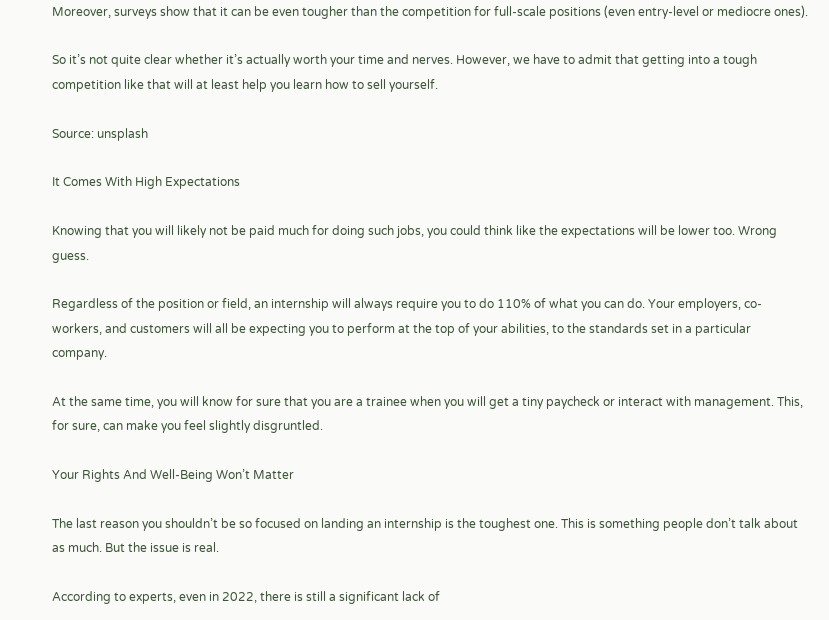Moreover, surveys show that it can be even tougher than the competition for full-scale positions (even entry-level or mediocre ones).

So it’s not quite clear whether it’s actually worth your time and nerves. However, we have to admit that getting into a tough competition like that will at least help you learn how to sell yourself.

Source: unsplash

It Comes With High Expectations

Knowing that you will likely not be paid much for doing such jobs, you could think like the expectations will be lower too. Wrong guess.

Regardless of the position or field, an internship will always require you to do 110% of what you can do. Your employers, co-workers, and customers will all be expecting you to perform at the top of your abilities, to the standards set in a particular company.

At the same time, you will know for sure that you are a trainee when you will get a tiny paycheck or interact with management. This, for sure, can make you feel slightly disgruntled.

Your Rights And Well-Being Won’t Matter

The last reason you shouldn’t be so focused on landing an internship is the toughest one. This is something people don’t talk about as much. But the issue is real.

According to experts, even in 2022, there is still a significant lack of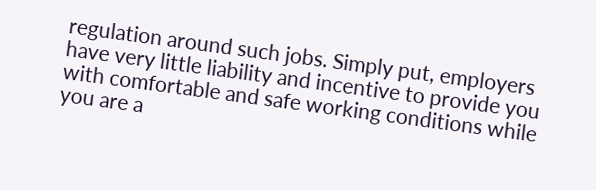regulation around such jobs. Simply put, employers have very little liability and incentive to provide you with comfortable and safe working conditions while you are a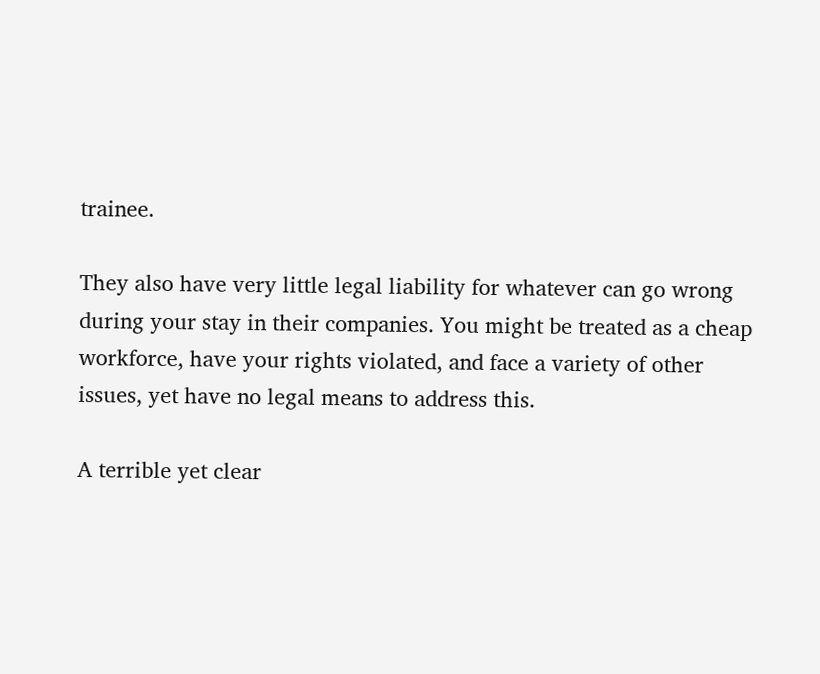trainee.

They also have very little legal liability for whatever can go wrong during your stay in their companies. You might be treated as a cheap workforce, have your rights violated, and face a variety of other issues, yet have no legal means to address this.

A terrible yet clear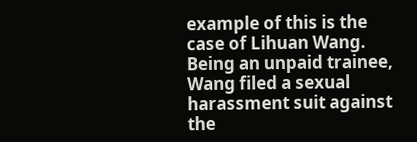example of this is the case of Lihuan Wang. Being an unpaid trainee, Wang filed a sexual harassment suit against the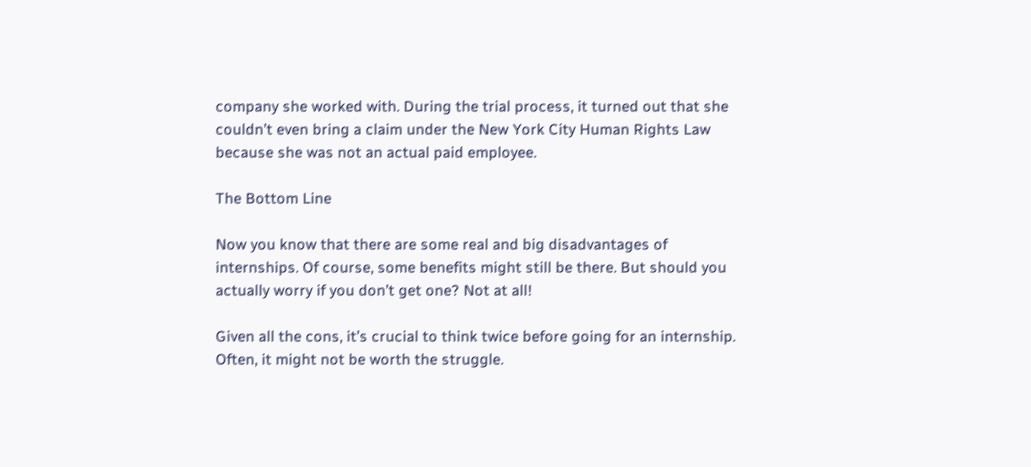company she worked with. During the trial process, it turned out that she couldn’t even bring a claim under the New York City Human Rights Law because she was not an actual paid employee.

The Bottom Line

Now you know that there are some real and big disadvantages of internships. Of course, some benefits might still be there. But should you actually worry if you don’t get one? Not at all!

Given all the cons, it’s crucial to think twice before going for an internship. Often, it might not be worth the struggle.